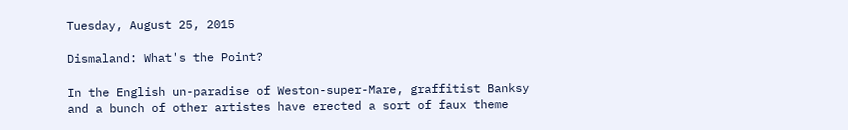Tuesday, August 25, 2015

Dismaland: What's the Point?

In the English un-paradise of Weston-super-Mare, graffitist Banksy and a bunch of other artistes have erected a sort of faux theme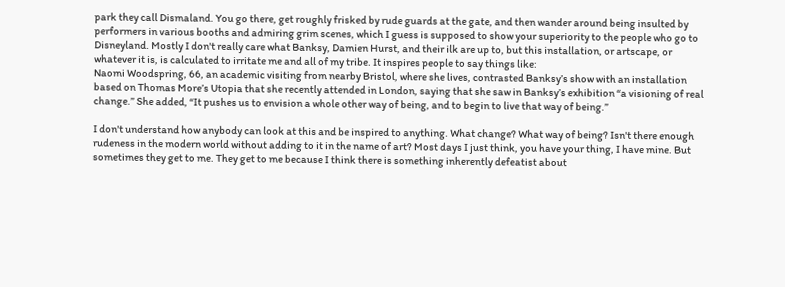park they call Dismaland. You go there, get roughly frisked by rude guards at the gate, and then wander around being insulted by performers in various booths and admiring grim scenes, which I guess is supposed to show your superiority to the people who go to Disneyland. Mostly I don't really care what Banksy, Damien Hurst, and their ilk are up to, but this installation, or artscape, or whatever it is, is calculated to irritate me and all of my tribe. It inspires people to say things like:
Naomi Woodspring, 66, an academic visiting from nearby Bristol, where she lives, contrasted Banksy’s show with an installation based on Thomas More’s Utopia that she recently attended in London, saying that she saw in Banksy’s exhibition “a visioning of real change.” She added, “It pushes us to envision a whole other way of being, and to begin to live that way of being.”

I don't understand how anybody can look at this and be inspired to anything. What change? What way of being? Isn't there enough rudeness in the modern world without adding to it in the name of art? Most days I just think, you have your thing, I have mine. But sometimes they get to me. They get to me because I think there is something inherently defeatist about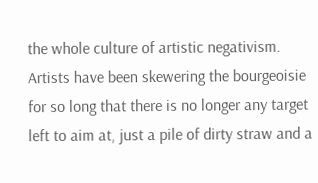the whole culture of artistic negativism. Artists have been skewering the bourgeoisie for so long that there is no longer any target left to aim at, just a pile of dirty straw and a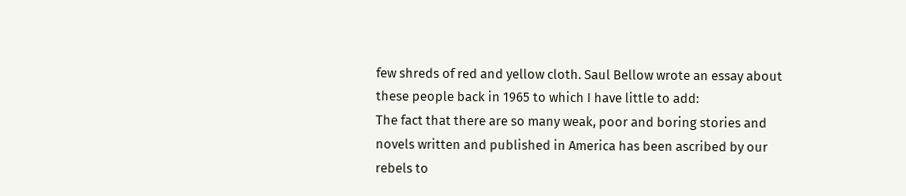few shreds of red and yellow cloth. Saul Bellow wrote an essay about these people back in 1965 to which I have little to add:
The fact that there are so many weak, poor and boring stories and novels written and published in America has been ascribed by our rebels to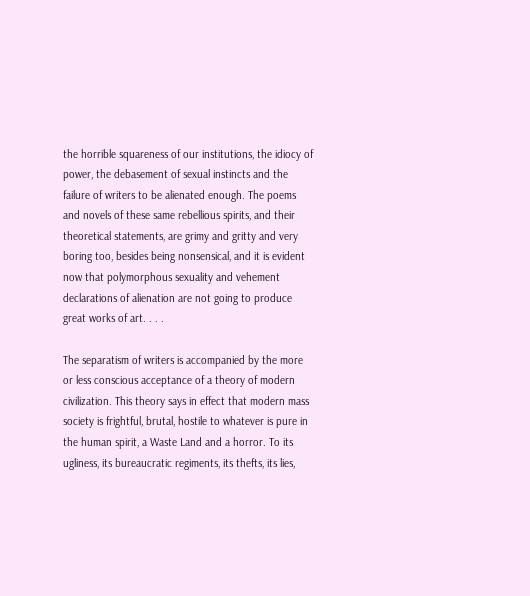the horrible squareness of our institutions, the idiocy of power, the debasement of sexual instincts and the failure of writers to be alienated enough. The poems and novels of these same rebellious spirits, and their theoretical statements, are grimy and gritty and very boring too, besides being nonsensical, and it is evident now that polymorphous sexuality and vehement declarations of alienation are not going to produce great works of art. . . .

The separatism of writers is accompanied by the more or less conscious acceptance of a theory of modern civilization. This theory says in effect that modern mass society is frightful, brutal, hostile to whatever is pure in the human spirit, a Waste Land and a horror. To its ugliness, its bureaucratic regiments, its thefts, its lies,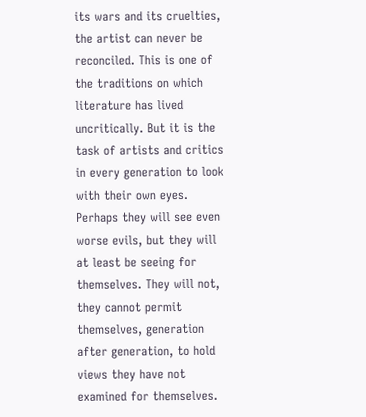its wars and its cruelties, the artist can never be reconciled. This is one of the traditions on which literature has lived uncritically. But it is the task of artists and critics in every generation to look with their own eyes. Perhaps they will see even worse evils, but they will at least be seeing for themselves. They will not, they cannot permit themselves, generation after generation, to hold views they have not examined for themselves.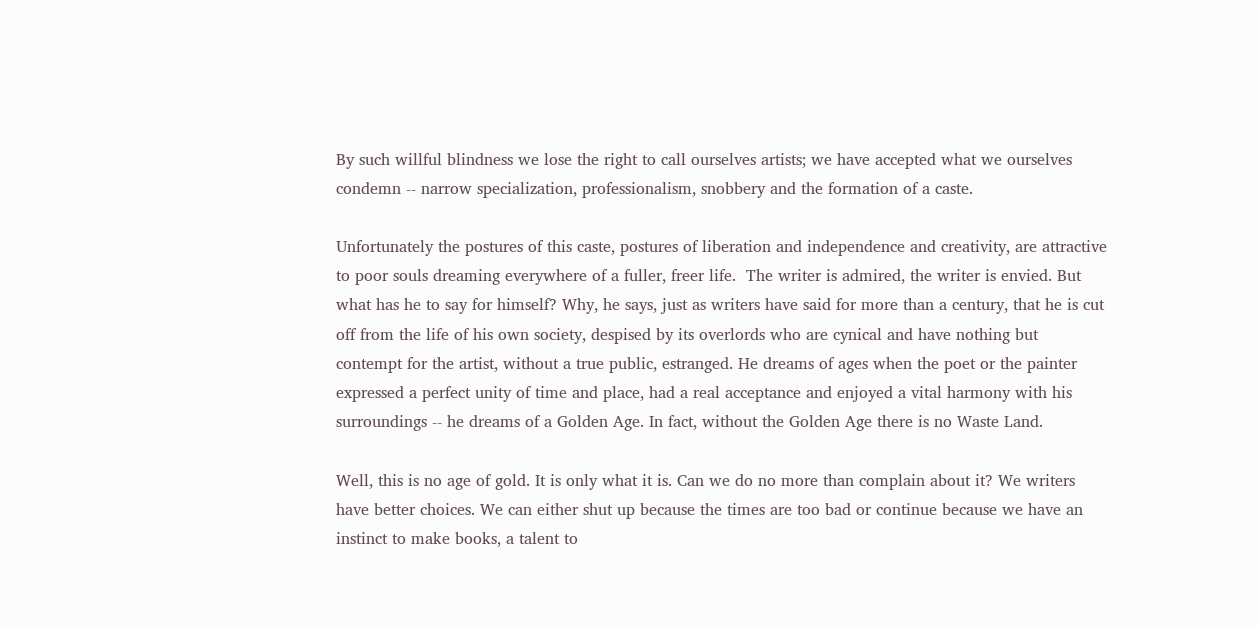By such willful blindness we lose the right to call ourselves artists; we have accepted what we ourselves condemn -- narrow specialization, professionalism, snobbery and the formation of a caste.

Unfortunately the postures of this caste, postures of liberation and independence and creativity, are attractive to poor souls dreaming everywhere of a fuller, freer life.  The writer is admired, the writer is envied. But what has he to say for himself? Why, he says, just as writers have said for more than a century, that he is cut off from the life of his own society, despised by its overlords who are cynical and have nothing but contempt for the artist, without a true public, estranged. He dreams of ages when the poet or the painter expressed a perfect unity of time and place, had a real acceptance and enjoyed a vital harmony with his surroundings -- he dreams of a Golden Age. In fact, without the Golden Age there is no Waste Land.

Well, this is no age of gold. It is only what it is. Can we do no more than complain about it? We writers have better choices. We can either shut up because the times are too bad or continue because we have an instinct to make books, a talent to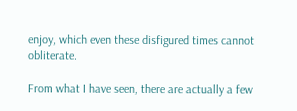enjoy, which even these disfigured times cannot obliterate.

From what I have seen, there are actually a few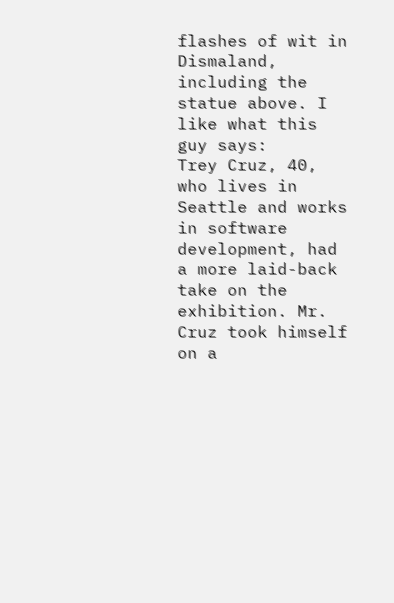flashes of wit in Dismaland, including the statue above. I like what this guy says:
Trey Cruz, 40, who lives in Seattle and works in software development, had a more laid-back take on the exhibition. Mr. Cruz took himself on a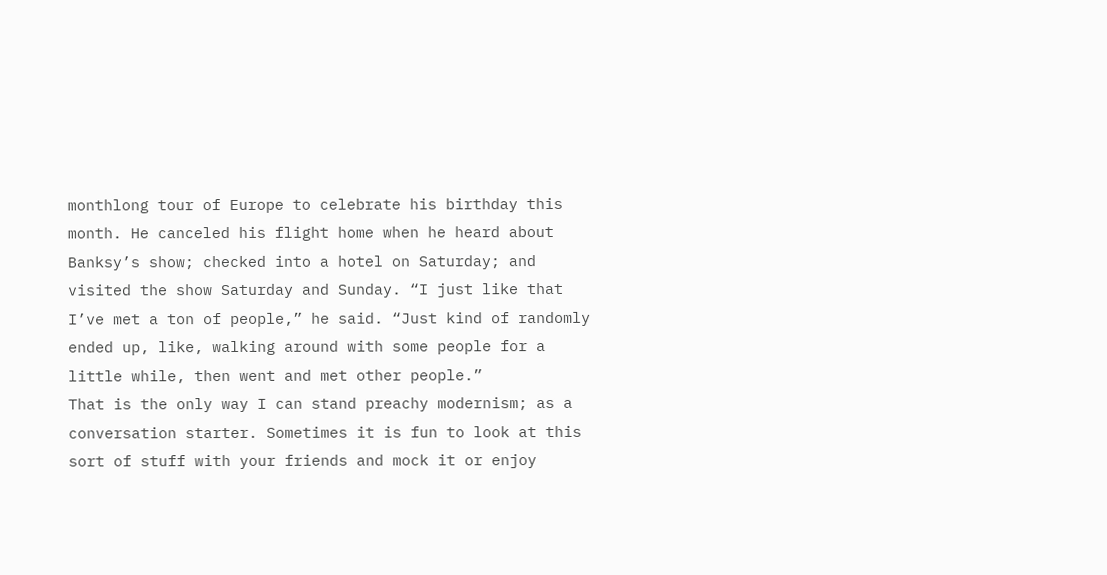monthlong tour of Europe to celebrate his birthday this month. He canceled his flight home when he heard about Banksy’s show; checked into a hotel on Saturday; and visited the show Saturday and Sunday. “I just like that I’ve met a ton of people,” he said. “Just kind of randomly ended up, like, walking around with some people for a little while, then went and met other people.”
That is the only way I can stand preachy modernism; as a conversation starter. Sometimes it is fun to look at this sort of stuff with your friends and mock it or enjoy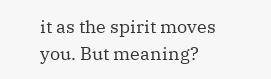it as the spirit moves you. But meaning?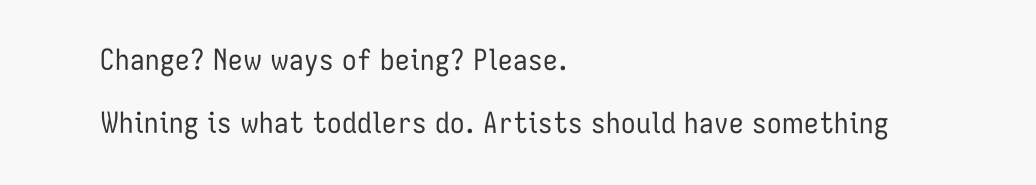Change? New ways of being? Please.

Whining is what toddlers do. Artists should have something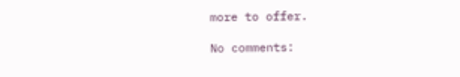more to offer.

No comments: